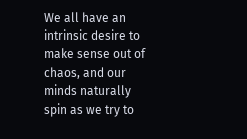We all have an intrinsic desire to make sense out of chaos, and our minds naturally spin as we try to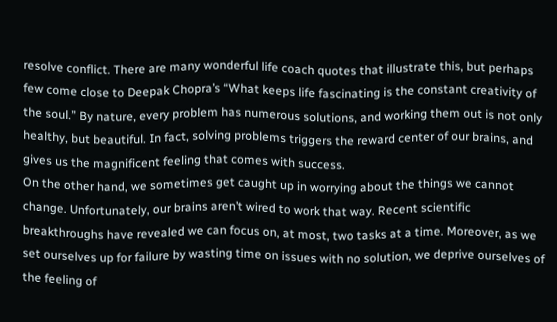resolve conflict. There are many wonderful life coach quotes that illustrate this, but perhaps few come close to Deepak Chopra’s “What keeps life fascinating is the constant creativity of the soul.” By nature, every problem has numerous solutions, and working them out is not only healthy, but beautiful. In fact, solving problems triggers the reward center of our brains, and gives us the magnificent feeling that comes with success.
On the other hand, we sometimes get caught up in worrying about the things we cannot change. Unfortunately, our brains aren’t wired to work that way. Recent scientific breakthroughs have revealed we can focus on, at most, two tasks at a time. Moreover, as we set ourselves up for failure by wasting time on issues with no solution, we deprive ourselves of the feeling of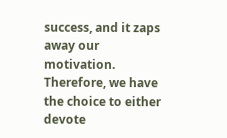success, and it zaps away our motivation. Therefore, we have the choice to either devote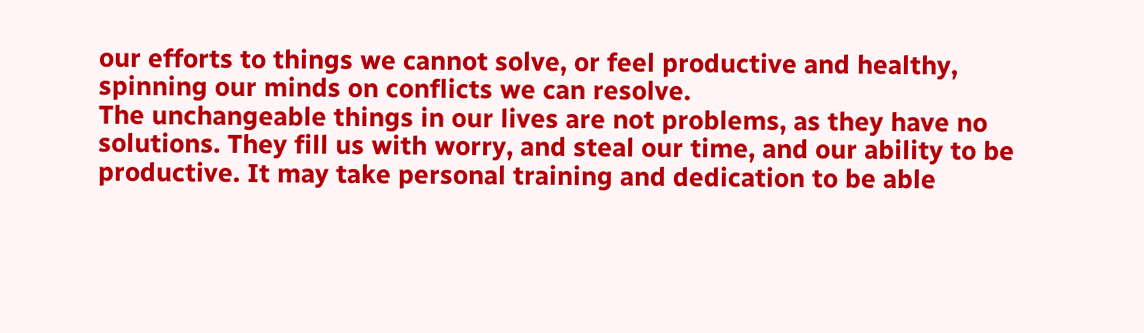our efforts to things we cannot solve, or feel productive and healthy, spinning our minds on conflicts we can resolve.
The unchangeable things in our lives are not problems, as they have no solutions. They fill us with worry, and steal our time, and our ability to be productive. It may take personal training and dedication to be able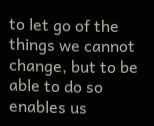to let go of the things we cannot change, but to be able to do so enables us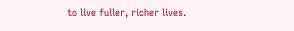to live fuller, richer lives.